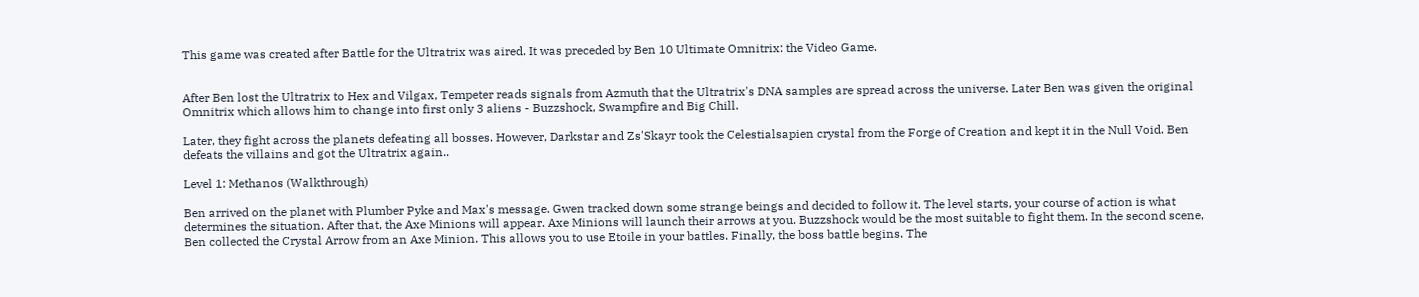This game was created after Battle for the Ultratrix was aired. It was preceded by Ben 10 Ultimate Omnitrix: the Video Game.


After Ben lost the Ultratrix to Hex and Vilgax, Tempeter reads signals from Azmuth that the Ultratrix's DNA samples are spread across the universe. Later Ben was given the original Omnitrix which allows him to change into first only 3 aliens - Buzzshock, Swampfire and Big Chill.

Later, they fight across the planets defeating all bosses. However, Darkstar and Zs'Skayr took the Celestialsapien crystal from the Forge of Creation and kept it in the Null Void. Ben defeats the villains and got the Ultratrix again..

Level 1: Methanos (Walkthrough)

Ben arrived on the planet with Plumber Pyke and Max's message. Gwen tracked down some strange beings and decided to follow it. The level starts, your course of action is what determines the situation. After that, the Axe Minions will appear. Axe Minions will launch their arrows at you. Buzzshock would be the most suitable to fight them. In the second scene, Ben collected the Crystal Arrow from an Axe Minion. This allows you to use Etoile in your battles. Finally, the boss battle begins. The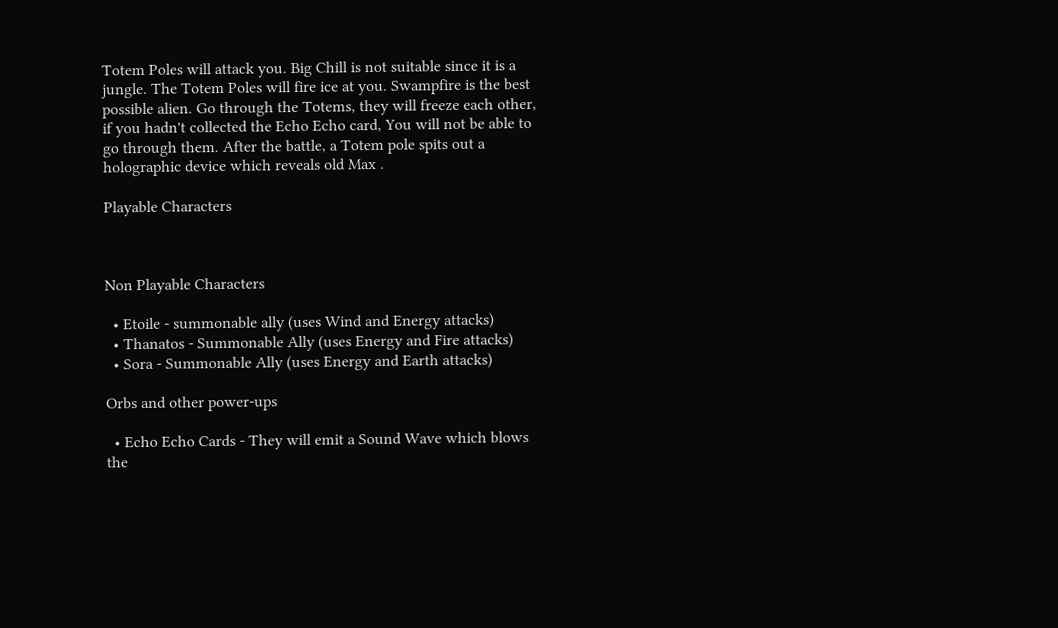Totem Poles will attack you. Big Chill is not suitable since it is a jungle. The Totem Poles will fire ice at you. Swampfire is the best possible alien. Go through the Totems, they will freeze each other, if you hadn't collected the Echo Echo card, You will not be able to go through them. After the battle, a Totem pole spits out a holographic device which reveals old Max .

Playable Characters



Non Playable Characters

  • Etoile - summonable ally (uses Wind and Energy attacks)
  • Thanatos - Summonable Ally (uses Energy and Fire attacks)
  • Sora - Summonable Ally (uses Energy and Earth attacks)

Orbs and other power-ups

  • Echo Echo Cards - They will emit a Sound Wave which blows the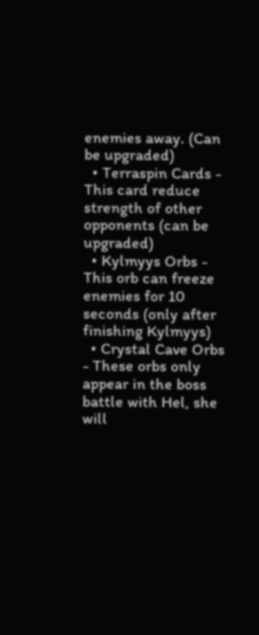enemies away. (Can be upgraded)
  • Terraspin Cards - This card reduce strength of other opponents (can be upgraded)
  • Kylmyys Orbs - This orb can freeze enemies for 10 seconds (only after finishing Kylmyys)
  • Crystal Cave Orbs - These orbs only appear in the boss battle with Hel, she will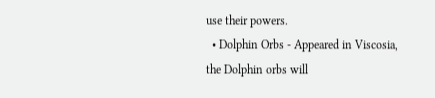use their powers.
  • Dolphin Orbs - Appeared in Viscosia, the Dolphin orbs will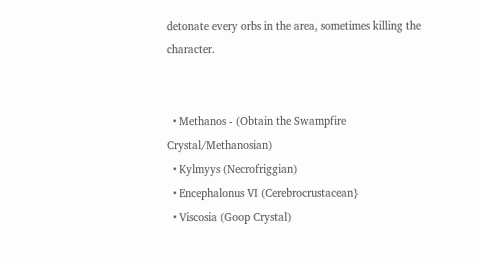detonate every orbs in the area, sometimes killing the character.


  • Methanos - (Obtain the Swampfire Crystal/Methanosian)
  • Kylmyys (Necrofriggian)
  • Encephalonus VI (Cerebrocrustacean}
  • Viscosia (Goop Crystal)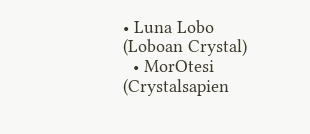• Luna Lobo (Loboan Crystal)
  • MorOtesi (Crystalsapien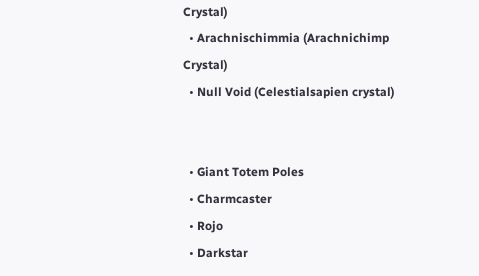Crystal)
  • Arachnischimmia (Arachnichimp Crystal)
  • Null Void (Celestialsapien crystal)


  • Giant Totem Poles
  • Charmcaster
  • Rojo
  • Darkstar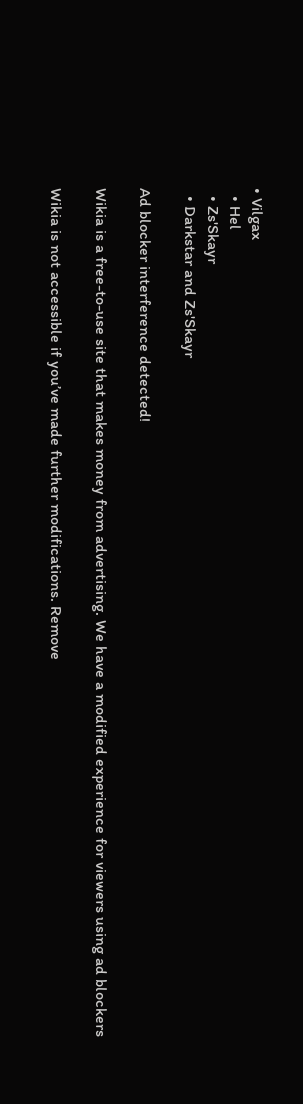• Vilgax
  • Hel
  • Zs'Skayr
  • Darkstar and Zs'Skayr

Ad blocker interference detected!

Wikia is a free-to-use site that makes money from advertising. We have a modified experience for viewers using ad blockers

Wikia is not accessible if you’ve made further modifications. Remove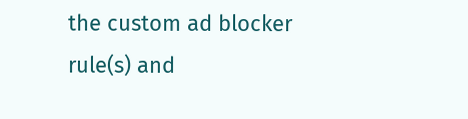the custom ad blocker rule(s) and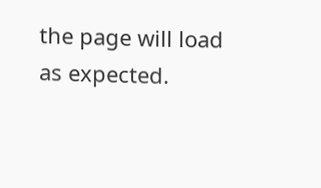the page will load as expected.